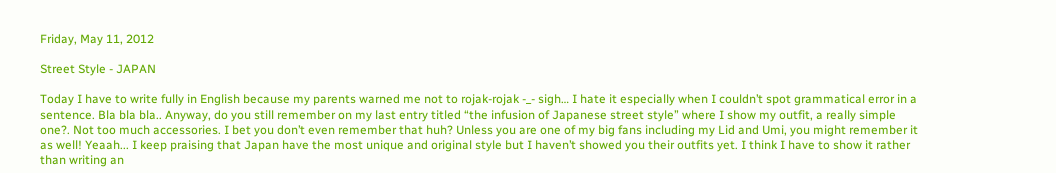Friday, May 11, 2012

Street Style - JAPAN

Today I have to write fully in English because my parents warned me not to rojak-rojak -_- sigh… I hate it especially when I couldn’t spot grammatical error in a sentence. Bla bla bla.. Anyway, do you still remember on my last entry titled “the infusion of Japanese street style” where I show my outfit, a really simple one?. Not too much accessories. I bet you don’t even remember that huh? Unless you are one of my big fans including my Lid and Umi, you might remember it as well! Yeaah... I keep praising that Japan have the most unique and original style but I haven’t showed you their outfits yet. I think I have to show it rather than writing an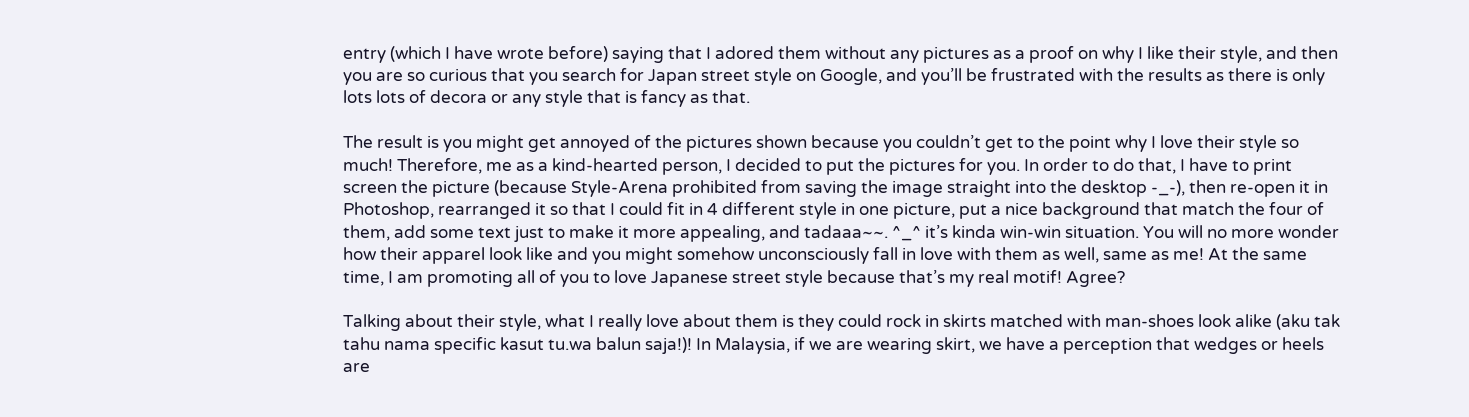entry (which I have wrote before) saying that I adored them without any pictures as a proof on why I like their style, and then you are so curious that you search for Japan street style on Google, and you’ll be frustrated with the results as there is only lots lots of decora or any style that is fancy as that.

The result is you might get annoyed of the pictures shown because you couldn’t get to the point why I love their style so much! Therefore, me as a kind-hearted person, I decided to put the pictures for you. In order to do that, I have to print screen the picture (because Style-Arena prohibited from saving the image straight into the desktop -_-), then re-open it in Photoshop, rearranged it so that I could fit in 4 different style in one picture, put a nice background that match the four of them, add some text just to make it more appealing, and tadaaa~~. ^_^ it’s kinda win-win situation. You will no more wonder how their apparel look like and you might somehow unconsciously fall in love with them as well, same as me! At the same time, I am promoting all of you to love Japanese street style because that’s my real motif! Agree?

Talking about their style, what I really love about them is they could rock in skirts matched with man-shoes look alike (aku tak tahu nama specific kasut tu.wa balun saja!)! In Malaysia, if we are wearing skirt, we have a perception that wedges or heels are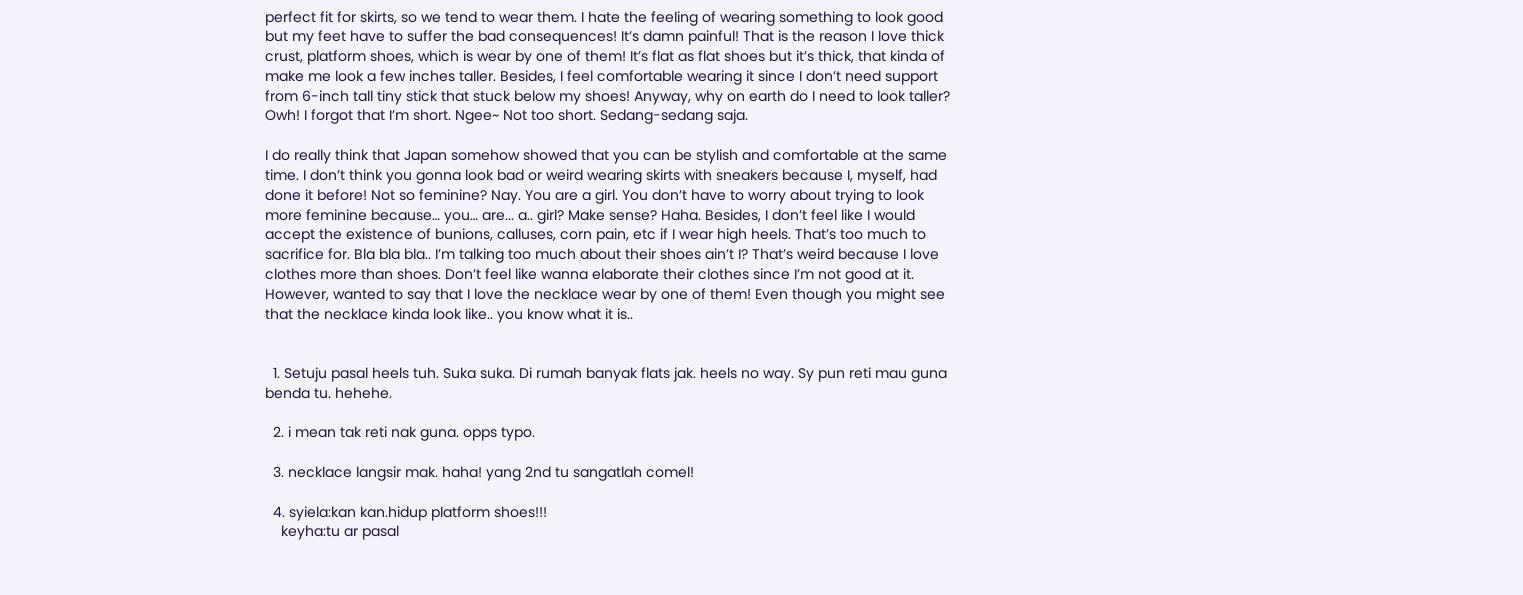perfect fit for skirts, so we tend to wear them. I hate the feeling of wearing something to look good but my feet have to suffer the bad consequences! It’s damn painful! That is the reason I love thick crust, platform shoes, which is wear by one of them! It’s flat as flat shoes but it’s thick, that kinda of make me look a few inches taller. Besides, I feel comfortable wearing it since I don’t need support from 6-inch tall tiny stick that stuck below my shoes! Anyway, why on earth do I need to look taller? Owh! I forgot that I’m short. Ngee~ Not too short. Sedang-sedang saja.

I do really think that Japan somehow showed that you can be stylish and comfortable at the same time. I don’t think you gonna look bad or weird wearing skirts with sneakers because I, myself, had done it before! Not so feminine? Nay. You are a girl. You don’t have to worry about trying to look more feminine because… you… are... a.. girl? Make sense? Haha. Besides, I don’t feel like I would accept the existence of bunions, calluses, corn pain, etc if I wear high heels. That’s too much to sacrifice for. Bla bla bla.. I’m talking too much about their shoes ain’t I? That’s weird because I love clothes more than shoes. Don’t feel like wanna elaborate their clothes since I’m not good at it. However, wanted to say that I love the necklace wear by one of them! Even though you might see that the necklace kinda look like.. you know what it is..


  1. Setuju pasal heels tuh. Suka suka. Di rumah banyak flats jak. heels no way. Sy pun reti mau guna benda tu. hehehe.

  2. i mean tak reti nak guna. opps typo.

  3. necklace langsir mak. haha! yang 2nd tu sangatlah comel!

  4. syiela:kan kan.hidup platform shoes!!!
    keyha:tu ar pasal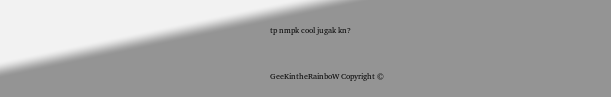tp nmpk cool jugak kn?



GeeKintheRainboW Copyright ©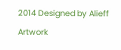2014 Designed by Alieff Artwork